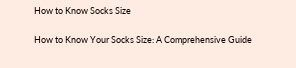How to Know Socks Size

How to Know Your Socks Size: A Comprehensive Guide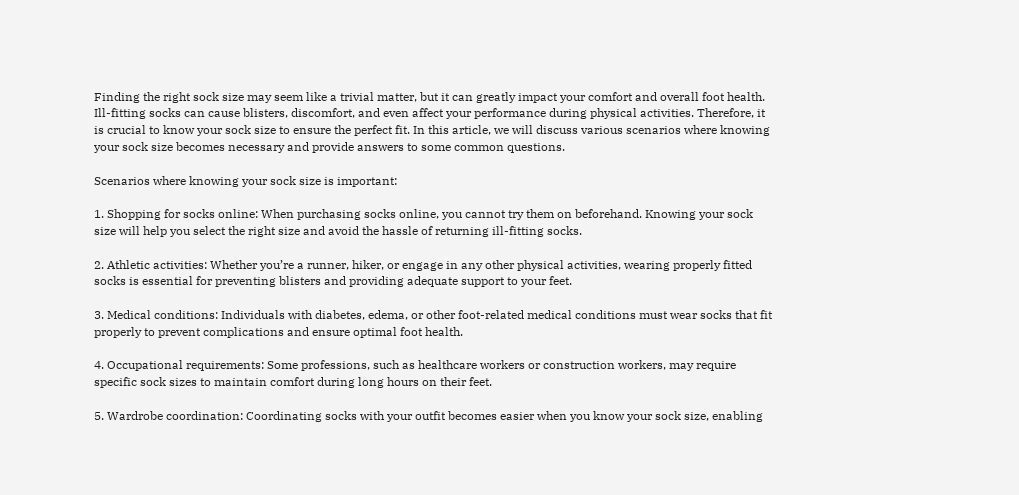Finding the right sock size may seem like a trivial matter, but it can greatly impact your comfort and overall foot health. Ill-fitting socks can cause blisters, discomfort, and even affect your performance during physical activities. Therefore, it is crucial to know your sock size to ensure the perfect fit. In this article, we will discuss various scenarios where knowing your sock size becomes necessary and provide answers to some common questions.

Scenarios where knowing your sock size is important:

1. Shopping for socks online: When purchasing socks online, you cannot try them on beforehand. Knowing your sock size will help you select the right size and avoid the hassle of returning ill-fitting socks.

2. Athletic activities: Whether you’re a runner, hiker, or engage in any other physical activities, wearing properly fitted socks is essential for preventing blisters and providing adequate support to your feet.

3. Medical conditions: Individuals with diabetes, edema, or other foot-related medical conditions must wear socks that fit properly to prevent complications and ensure optimal foot health.

4. Occupational requirements: Some professions, such as healthcare workers or construction workers, may require specific sock sizes to maintain comfort during long hours on their feet.

5. Wardrobe coordination: Coordinating socks with your outfit becomes easier when you know your sock size, enabling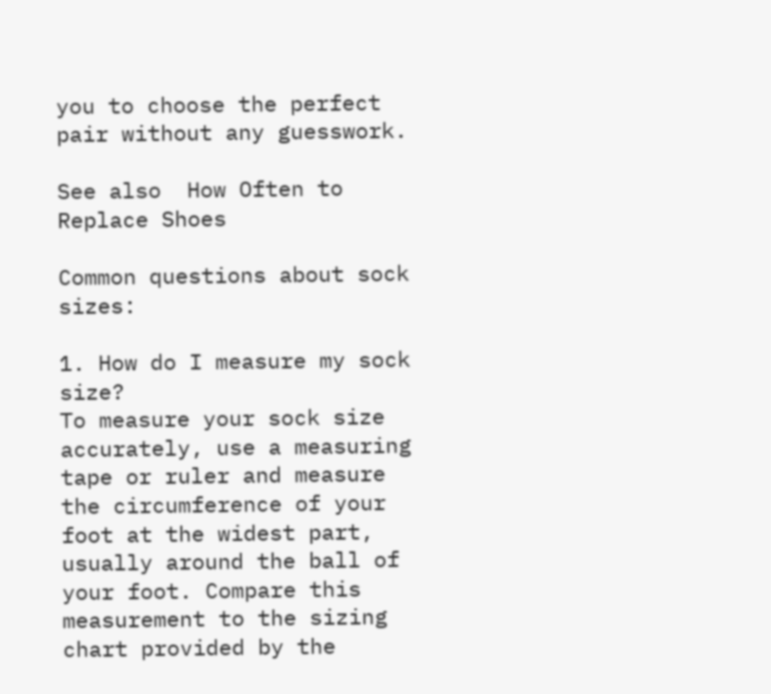you to choose the perfect pair without any guesswork.

See also  How Often to Replace Shoes

Common questions about sock sizes:

1. How do I measure my sock size?
To measure your sock size accurately, use a measuring tape or ruler and measure the circumference of your foot at the widest part, usually around the ball of your foot. Compare this measurement to the sizing chart provided by the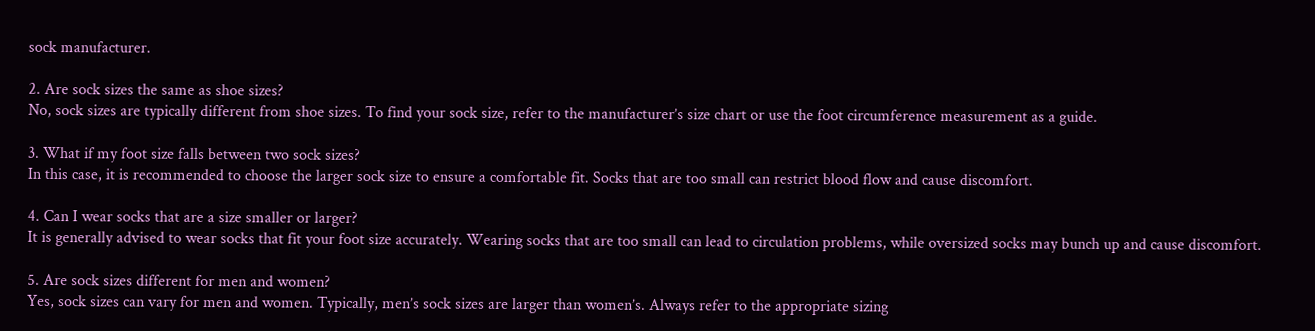sock manufacturer.

2. Are sock sizes the same as shoe sizes?
No, sock sizes are typically different from shoe sizes. To find your sock size, refer to the manufacturer’s size chart or use the foot circumference measurement as a guide.

3. What if my foot size falls between two sock sizes?
In this case, it is recommended to choose the larger sock size to ensure a comfortable fit. Socks that are too small can restrict blood flow and cause discomfort.

4. Can I wear socks that are a size smaller or larger?
It is generally advised to wear socks that fit your foot size accurately. Wearing socks that are too small can lead to circulation problems, while oversized socks may bunch up and cause discomfort.

5. Are sock sizes different for men and women?
Yes, sock sizes can vary for men and women. Typically, men’s sock sizes are larger than women’s. Always refer to the appropriate sizing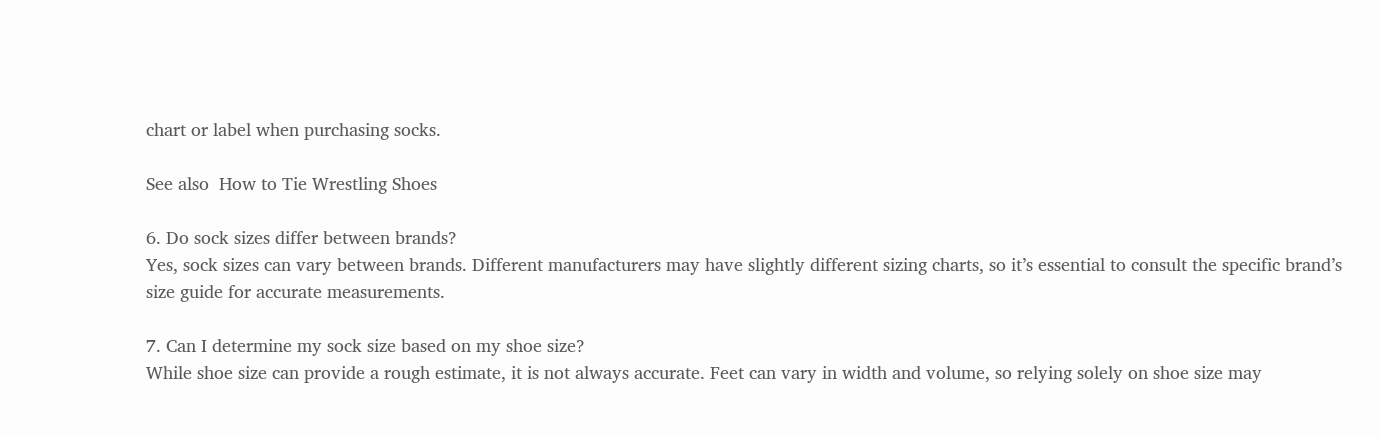chart or label when purchasing socks.

See also  How to Tie Wrestling Shoes

6. Do sock sizes differ between brands?
Yes, sock sizes can vary between brands. Different manufacturers may have slightly different sizing charts, so it’s essential to consult the specific brand’s size guide for accurate measurements.

7. Can I determine my sock size based on my shoe size?
While shoe size can provide a rough estimate, it is not always accurate. Feet can vary in width and volume, so relying solely on shoe size may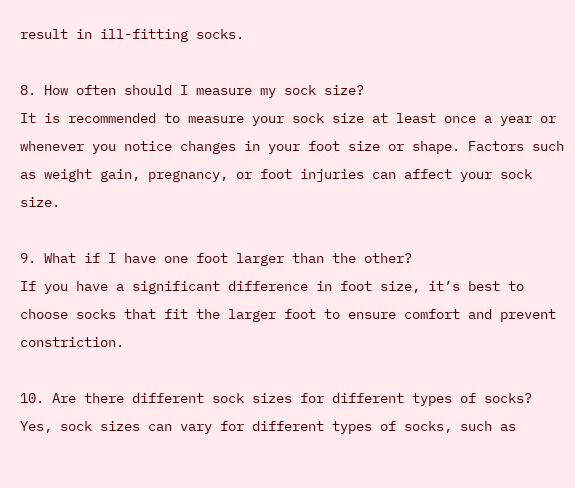result in ill-fitting socks.

8. How often should I measure my sock size?
It is recommended to measure your sock size at least once a year or whenever you notice changes in your foot size or shape. Factors such as weight gain, pregnancy, or foot injuries can affect your sock size.

9. What if I have one foot larger than the other?
If you have a significant difference in foot size, it’s best to choose socks that fit the larger foot to ensure comfort and prevent constriction.

10. Are there different sock sizes for different types of socks?
Yes, sock sizes can vary for different types of socks, such as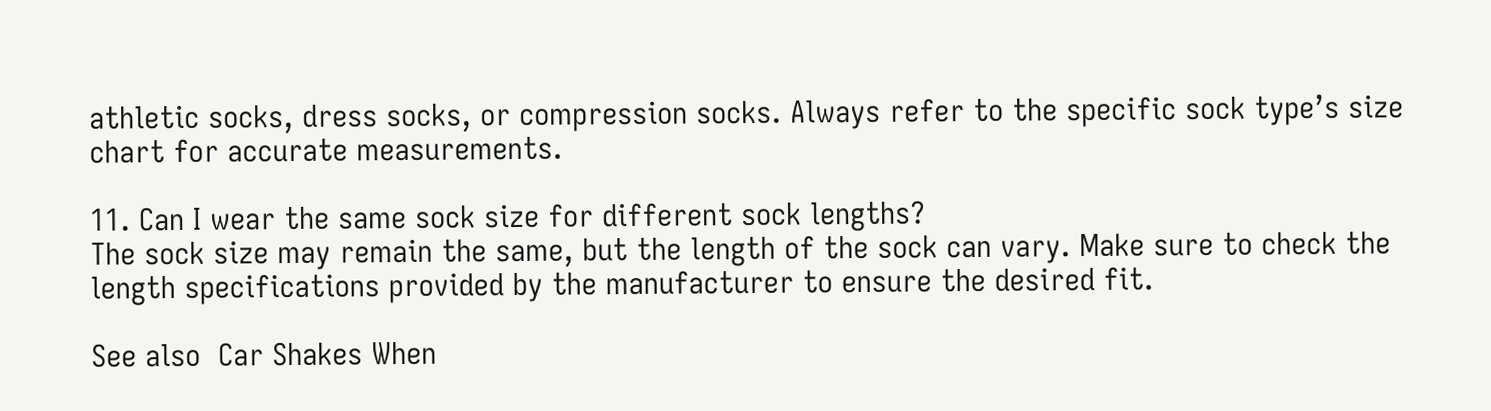athletic socks, dress socks, or compression socks. Always refer to the specific sock type’s size chart for accurate measurements.

11. Can I wear the same sock size for different sock lengths?
The sock size may remain the same, but the length of the sock can vary. Make sure to check the length specifications provided by the manufacturer to ensure the desired fit.

See also  Car Shakes When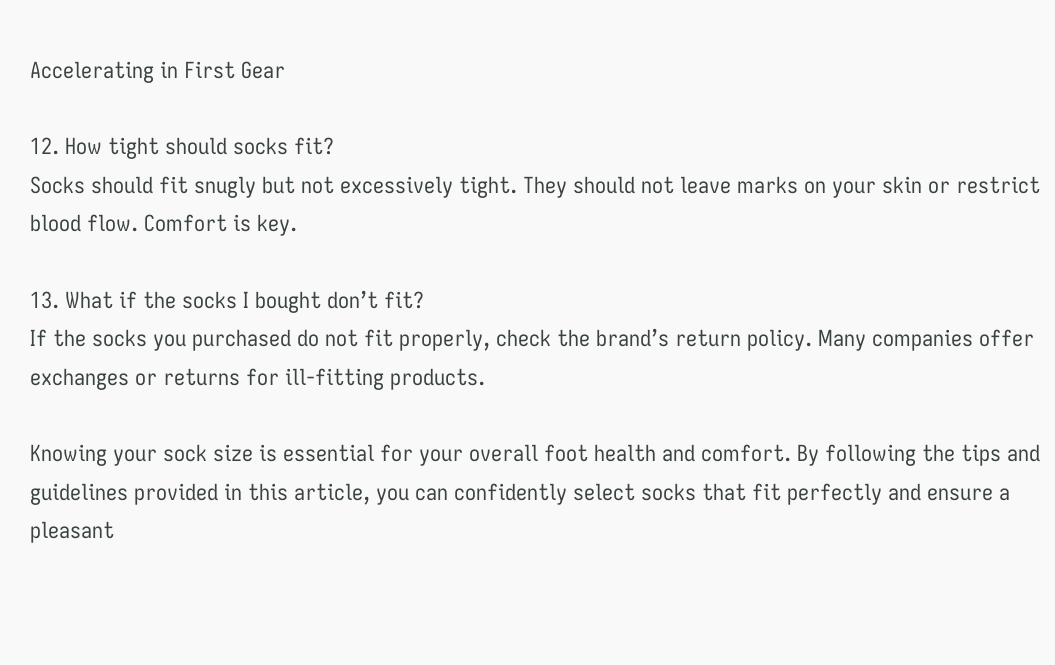Accelerating in First Gear

12. How tight should socks fit?
Socks should fit snugly but not excessively tight. They should not leave marks on your skin or restrict blood flow. Comfort is key.

13. What if the socks I bought don’t fit?
If the socks you purchased do not fit properly, check the brand’s return policy. Many companies offer exchanges or returns for ill-fitting products.

Knowing your sock size is essential for your overall foot health and comfort. By following the tips and guidelines provided in this article, you can confidently select socks that fit perfectly and ensure a pleasant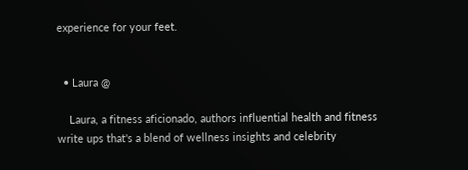experience for your feet.


  • Laura @

    Laura, a fitness aficionado, authors influential health and fitness write ups that's a blend of wellness insights and celebrity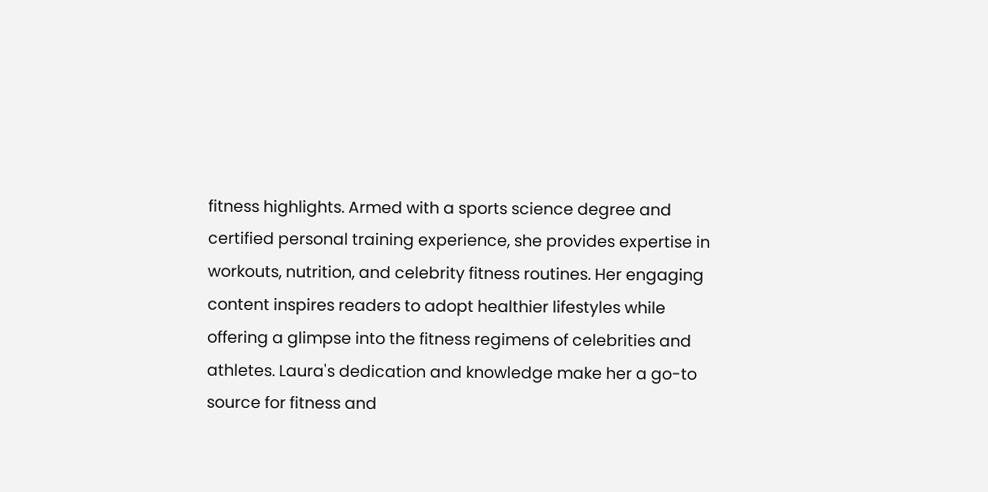fitness highlights. Armed with a sports science degree and certified personal training experience, she provides expertise in workouts, nutrition, and celebrity fitness routines. Her engaging content inspires readers to adopt healthier lifestyles while offering a glimpse into the fitness regimens of celebrities and athletes. Laura's dedication and knowledge make her a go-to source for fitness and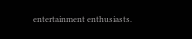entertainment enthusiasts.